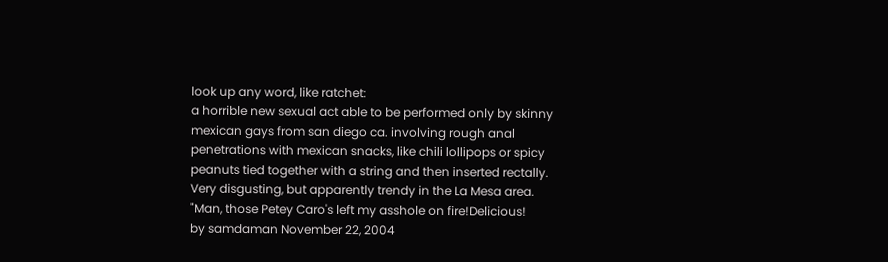look up any word, like ratchet:
a horrible new sexual act able to be performed only by skinny mexican gays from san diego ca. involving rough anal penetrations with mexican snacks, like chili lollipops or spicy peanuts tied together with a string and then inserted rectally. Very disgusting, but apparently trendy in the La Mesa area.
"Man, those Petey Caro's left my asshole on fire!Delicious!
by samdaman November 22, 2004